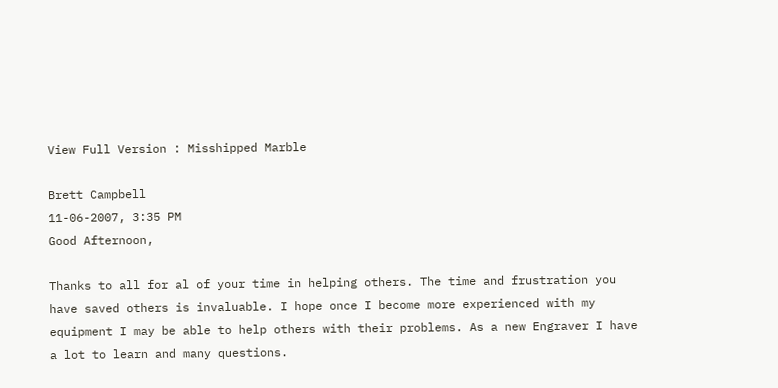View Full Version : Misshipped Marble

Brett Campbell
11-06-2007, 3:35 PM
Good Afternoon,

Thanks to all for al of your time in helping others. The time and frustration you have saved others is invaluable. I hope once I become more experienced with my equipment I may be able to help others with their problems. As a new Engraver I have a lot to learn and many questions.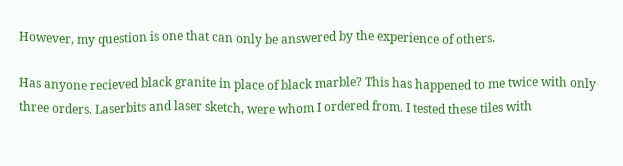However, my question is one that can only be answered by the experience of others.

Has anyone recieved black granite in place of black marble? This has happened to me twice with only three orders. Laserbits and laser sketch, were whom I ordered from. I tested these tiles with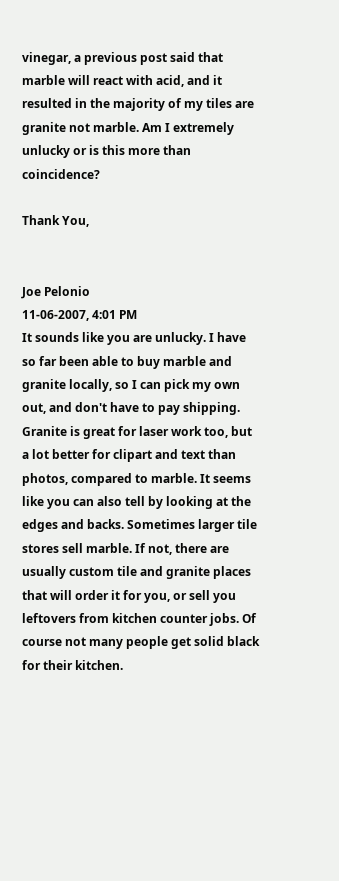vinegar, a previous post said that marble will react with acid, and it resulted in the majority of my tiles are granite not marble. Am I extremely unlucky or is this more than coincidence?

Thank You,


Joe Pelonio
11-06-2007, 4:01 PM
It sounds like you are unlucky. I have so far been able to buy marble and granite locally, so I can pick my own out, and don't have to pay shipping. Granite is great for laser work too, but a lot better for clipart and text than photos, compared to marble. It seems like you can also tell by looking at the edges and backs. Sometimes larger tile stores sell marble. If not, there are usually custom tile and granite places that will order it for you, or sell you leftovers from kitchen counter jobs. Of course not many people get solid black for their kitchen.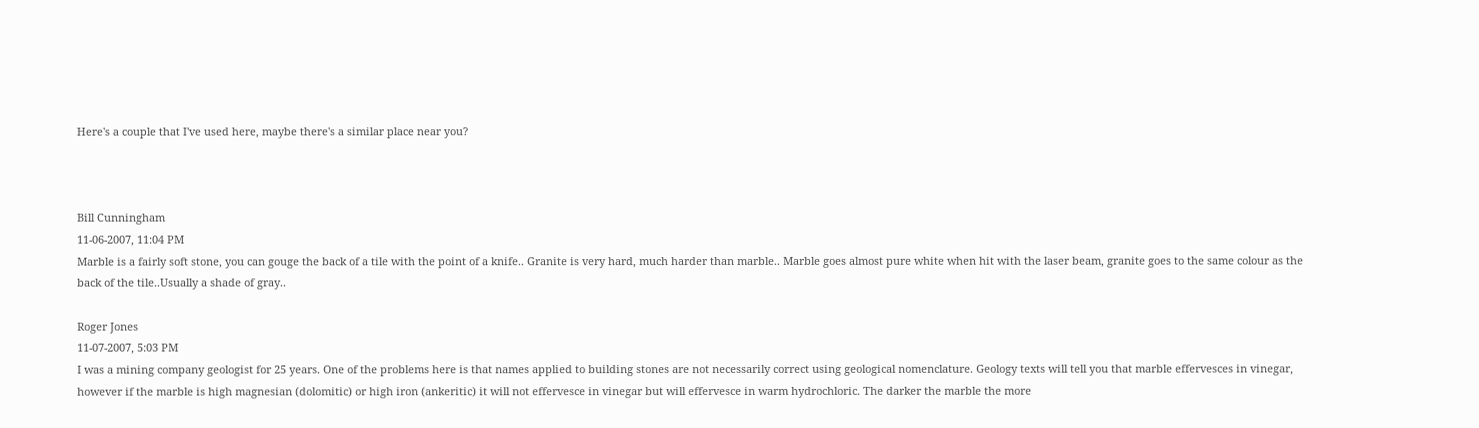Here's a couple that I've used here, maybe there's a similar place near you?



Bill Cunningham
11-06-2007, 11:04 PM
Marble is a fairly soft stone, you can gouge the back of a tile with the point of a knife.. Granite is very hard, much harder than marble.. Marble goes almost pure white when hit with the laser beam, granite goes to the same colour as the back of the tile..Usually a shade of gray..

Roger Jones
11-07-2007, 5:03 PM
I was a mining company geologist for 25 years. One of the problems here is that names applied to building stones are not necessarily correct using geological nomenclature. Geology texts will tell you that marble effervesces in vinegar, however if the marble is high magnesian (dolomitic) or high iron (ankeritic) it will not effervesce in vinegar but will effervesce in warm hydrochloric. The darker the marble the more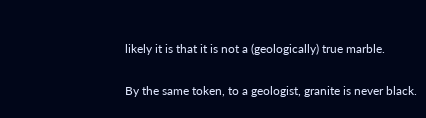likely it is that it is not a (geologically) true marble.

By the same token, to a geologist, granite is never black.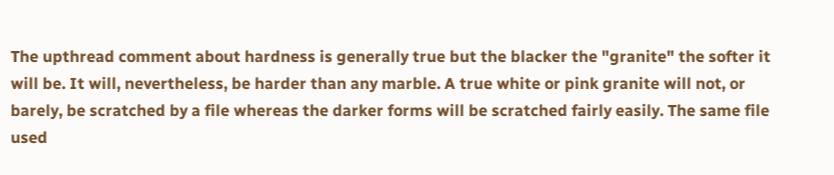The upthread comment about hardness is generally true but the blacker the "granite" the softer it will be. It will, nevertheless, be harder than any marble. A true white or pink granite will not, or barely, be scratched by a file whereas the darker forms will be scratched fairly easily. The same file used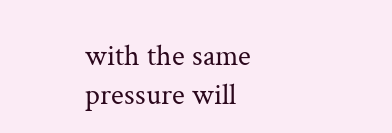with the same pressure will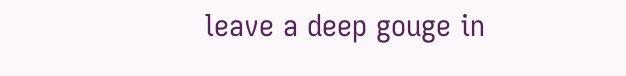leave a deep gouge in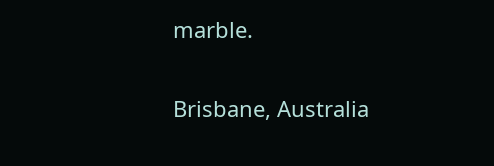marble.


Brisbane, Australia